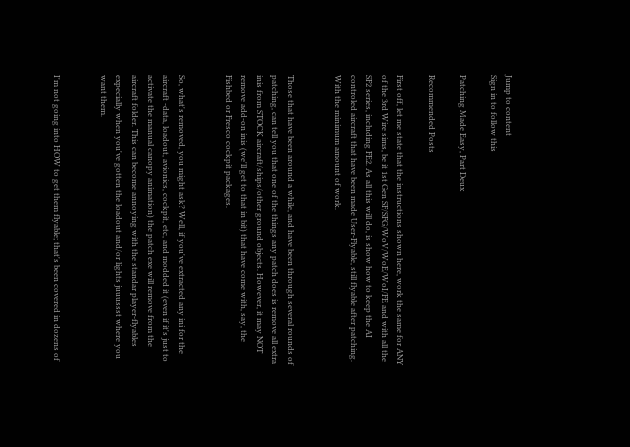Jump to content
Sign in to follow this

Patching Made Easy, Part Deux

Recommended Posts

First off, let me state that the instructions shown here, work the same for ANY of the 3rd Wire sims, be it 1st Gen SF/SFG/WoV/WoE/WoI/FE and with all the SF2 series, including FE2. As all this will do, is show how to keep the AI controled aircraft that have been made User-Flyable, still flyable after patching. With the minimum amount of work.


Those that have been around a while, and have been through several rounds of patching, can tell you that one of the things any patch does is remove all extra inis from STOCK aircraft/ships/other ground objects. However, it may NOT remove add-on inis (we'll get to that in bit) that have come with, say, the Fishbed or Fresco cockpit packages.


So, what's removed, you might ask? Well, if you've extracted any ini for the aircraft -data, loadout, avionics, cockpit, etc, and modded it (even if it's just to activate the manual canopy animation) the patch exe will remove from the aircraft folder. This can become annoying with the standar player-flyables expecially when you've gotten the loadout and/or lights juuussst where you want them.


I'm not going into HOW to get them flyable; that's been covered in dozens of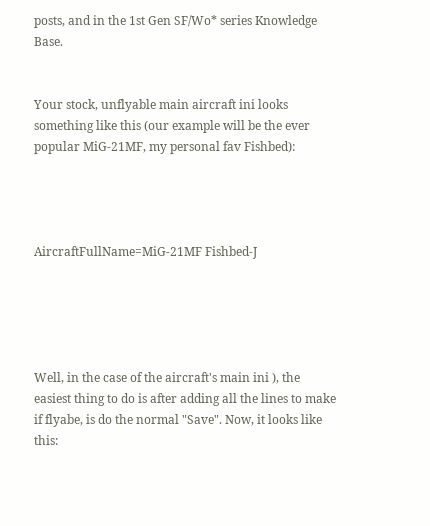posts, and in the 1st Gen SF/Wo* series Knowledge Base.


Your stock, unflyable main aircraft ini looks something like this (our example will be the ever popular MiG-21MF, my personal fav Fishbed):




AircraftFullName=MiG-21MF Fishbed-J





Well, in the case of the aircraft's main ini ), the easiest thing to do is after adding all the lines to make if flyabe, is do the normal "Save". Now, it looks like this: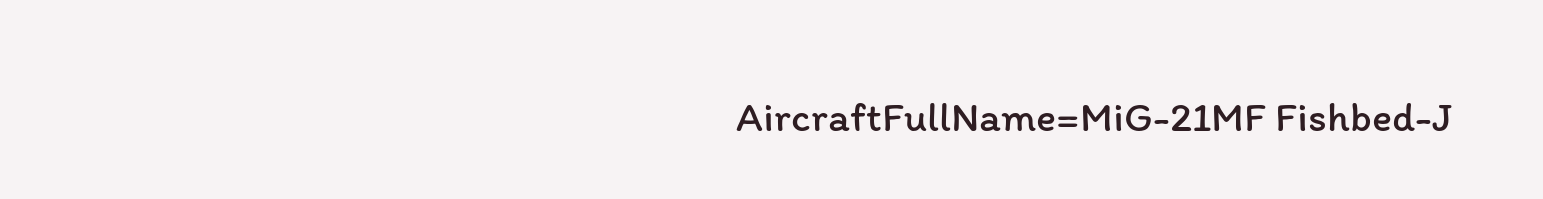AircraftFullName=MiG-21MF Fishbed-J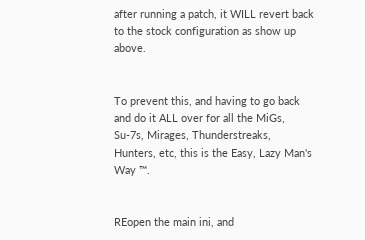after running a patch, it WILL revert back to the stock configuration as show up above.


To prevent this, and having to go back and do it ALL over for all the MiGs, Su-7s, Mirages, Thunderstreaks, Hunters, etc, this is the Easy, Lazy Man's Way ™.


REopen the main ini, and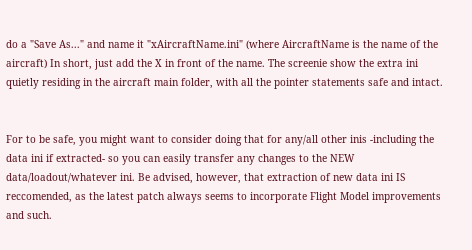do a "Save As..." and name it "xAircraftName.ini" (where AircraftName is the name of the aircraft) In short, just add the X in front of the name. The screenie show the extra ini quietly residing in the aircraft main folder, with all the pointer statements safe and intact.


For to be safe, you might want to consider doing that for any/all other inis -including the data ini if extracted- so you can easily transfer any changes to the NEW data/loadout/whatever ini. Be advised, however, that extraction of new data ini IS reccomended, as the latest patch always seems to incorporate Flight Model improvements and such.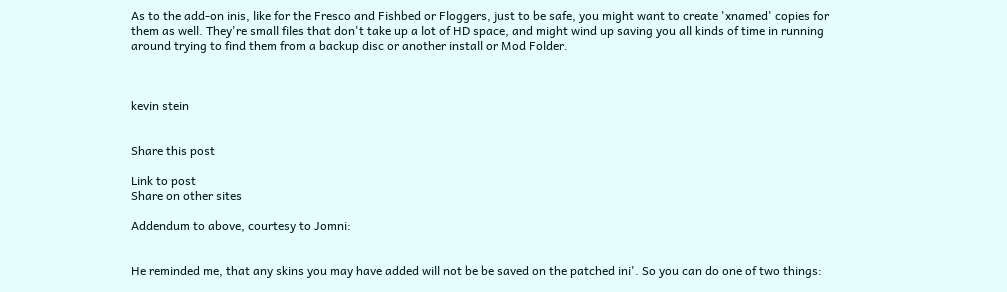As to the add-on inis, like for the Fresco and Fishbed or Floggers, just to be safe, you might want to create 'xnamed' copies for them as well. They're small files that don't take up a lot of HD space, and might wind up saving you all kinds of time in running around trying to find them from a backup disc or another install or Mod Folder.



kevin stein


Share this post

Link to post
Share on other sites

Addendum to above, courtesy to Jomni:


He reminded me, that any skins you may have added will not be be saved on the patched ini'. So you can do one of two things: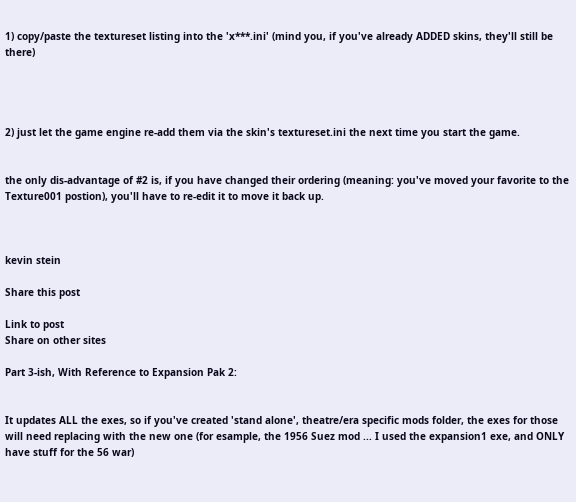1) copy/paste the textureset listing into the 'x***.ini' (mind you, if you've already ADDED skins, they'll still be there)




2) just let the game engine re-add them via the skin's textureset.ini the next time you start the game.


the only dis-advantage of #2 is, if you have changed their ordering (meaning: you've moved your favorite to the Texture001 postion), you'll have to re-edit it to move it back up.



kevin stein

Share this post

Link to post
Share on other sites

Part 3-ish, With Reference to Expansion Pak 2:


It updates ALL the exes, so if you've created 'stand alone', theatre/era specific mods folder, the exes for those will need replacing with the new one (for esample, the 1956 Suez mod ... I used the expansion1 exe, and ONLY have stuff for the 56 war)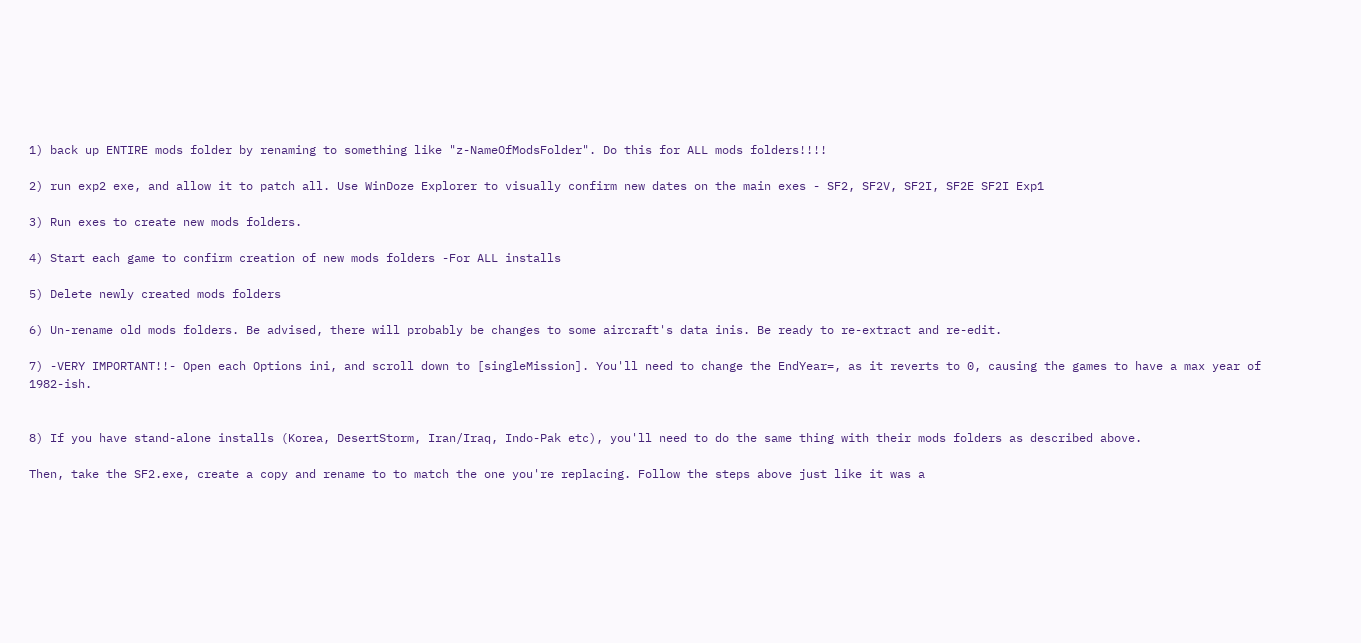1) back up ENTIRE mods folder by renaming to something like "z-NameOfModsFolder". Do this for ALL mods folders!!!!

2) run exp2 exe, and allow it to patch all. Use WinDoze Explorer to visually confirm new dates on the main exes - SF2, SF2V, SF2I, SF2E SF2I Exp1

3) Run exes to create new mods folders.

4) Start each game to confirm creation of new mods folders -For ALL installs

5) Delete newly created mods folders

6) Un-rename old mods folders. Be advised, there will probably be changes to some aircraft's data inis. Be ready to re-extract and re-edit.

7) -VERY IMPORTANT!!- Open each Options ini, and scroll down to [singleMission]. You'll need to change the EndYear=, as it reverts to 0, causing the games to have a max year of 1982-ish.


8) If you have stand-alone installs (Korea, DesertStorm, Iran/Iraq, Indo-Pak etc), you'll need to do the same thing with their mods folders as described above.

Then, take the SF2.exe, create a copy and rename to to match the one you're replacing. Follow the steps above just like it was a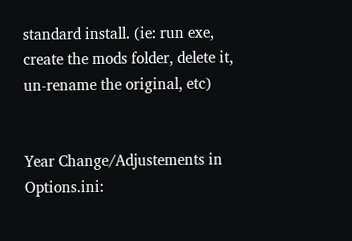standard install. (ie: run exe, create the mods folder, delete it, un-rename the original, etc)


Year Change/Adjustements in Options.ini: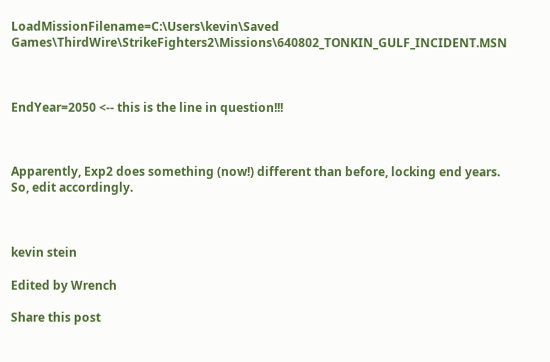LoadMissionFilename=C:\Users\kevin\Saved Games\ThirdWire\StrikeFighters2\Missions\640802_TONKIN_GULF_INCIDENT.MSN



EndYear=2050 <-- this is the line in question!!!



Apparently, Exp2 does something (now!) different than before, locking end years. So, edit accordingly.



kevin stein

Edited by Wrench

Share this post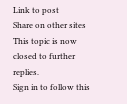Link to post
Share on other sites
This topic is now closed to further replies.
Sign in to follow this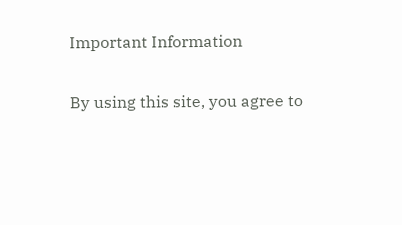Important Information

By using this site, you agree to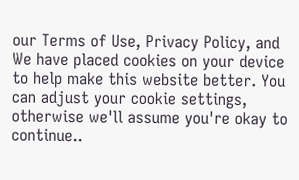our Terms of Use, Privacy Policy, and We have placed cookies on your device to help make this website better. You can adjust your cookie settings, otherwise we'll assume you're okay to continue..